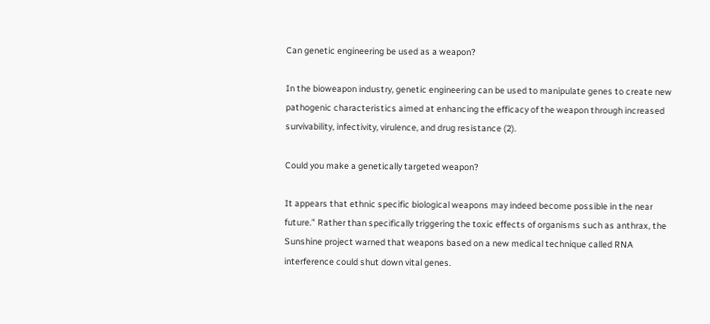Can genetic engineering be used as a weapon?

In the bioweapon industry, genetic engineering can be used to manipulate genes to create new pathogenic characteristics aimed at enhancing the efficacy of the weapon through increased survivability, infectivity, virulence, and drug resistance (2).

Could you make a genetically targeted weapon?

It appears that ethnic specific biological weapons may indeed become possible in the near future.” Rather than specifically triggering the toxic effects of organisms such as anthrax, the Sunshine project warned that weapons based on a new medical technique called RNA interference could shut down vital genes.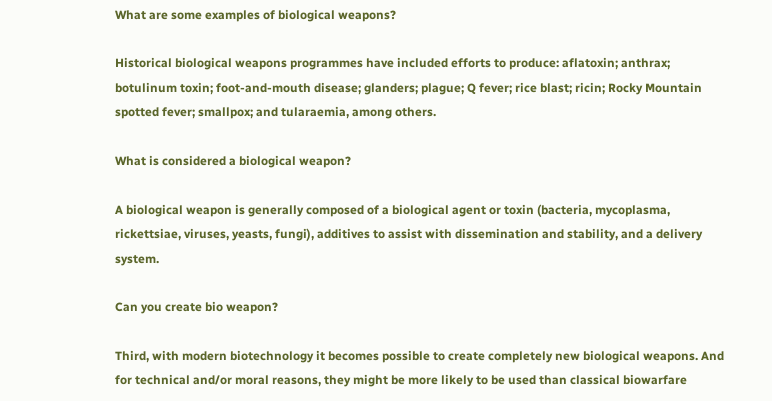What are some examples of biological weapons?

Historical biological weapons programmes have included efforts to produce: aflatoxin; anthrax; botulinum toxin; foot-and-mouth disease; glanders; plague; Q fever; rice blast; ricin; Rocky Mountain spotted fever; smallpox; and tularaemia, among others.

What is considered a biological weapon?

A biological weapon is generally composed of a biological agent or toxin (bacteria, mycoplasma, rickettsiae, viruses, yeasts, fungi), additives to assist with dissemination and stability, and a delivery system.

Can you create bio weapon?

Third, with modern biotechnology it becomes possible to create completely new biological weapons. And for technical and/or moral reasons, they might be more likely to be used than classical biowarfare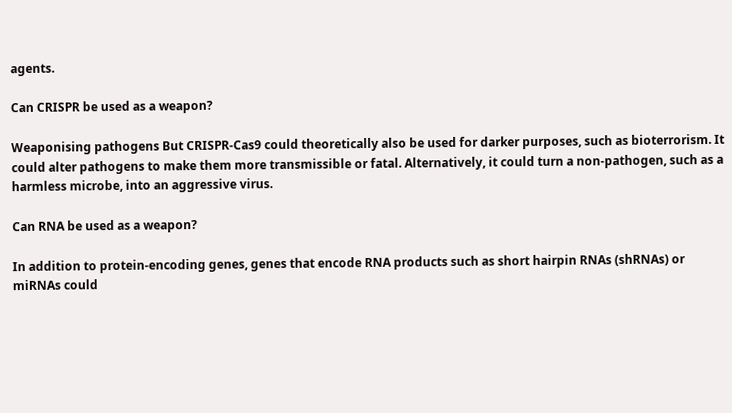agents.

Can CRISPR be used as a weapon?

Weaponising pathogens But CRISPR-Cas9 could theoretically also be used for darker purposes, such as bioterrorism. It could alter pathogens to make them more transmissible or fatal. Alternatively, it could turn a non-pathogen, such as a harmless microbe, into an aggressive virus.

Can RNA be used as a weapon?

In addition to protein-encoding genes, genes that encode RNA products such as short hairpin RNAs (shRNAs) or miRNAs could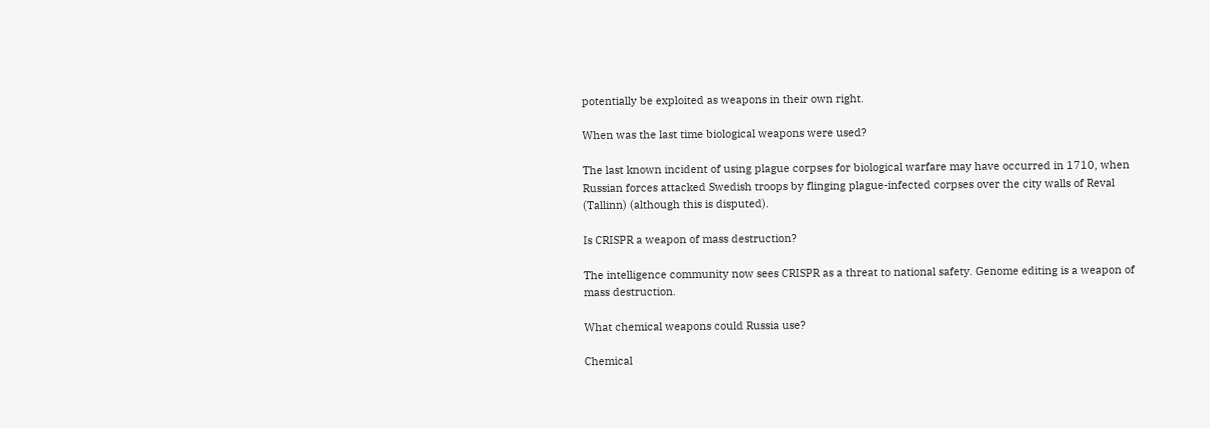potentially be exploited as weapons in their own right.

When was the last time biological weapons were used?

The last known incident of using plague corpses for biological warfare may have occurred in 1710, when Russian forces attacked Swedish troops by flinging plague-infected corpses over the city walls of Reval (Tallinn) (although this is disputed).

Is CRISPR a weapon of mass destruction?

The intelligence community now sees CRISPR as a threat to national safety. Genome editing is a weapon of mass destruction.

What chemical weapons could Russia use?

Chemical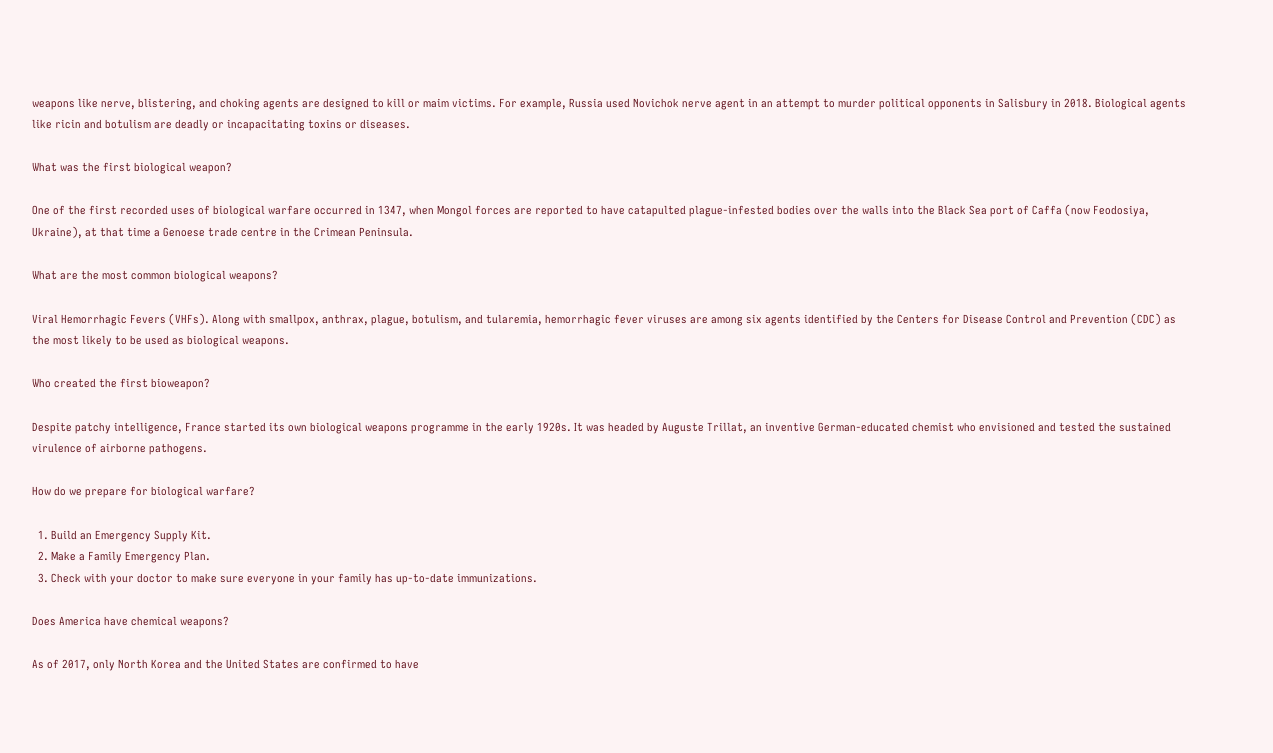weapons like nerve, blistering, and choking agents are designed to kill or maim victims. For example, Russia used Novichok nerve agent in an attempt to murder political opponents in Salisbury in 2018. Biological agents like ricin and botulism are deadly or incapacitating toxins or diseases.

What was the first biological weapon?

One of the first recorded uses of biological warfare occurred in 1347, when Mongol forces are reported to have catapulted plague-infested bodies over the walls into the Black Sea port of Caffa (now Feodosiya, Ukraine), at that time a Genoese trade centre in the Crimean Peninsula.

What are the most common biological weapons?

Viral Hemorrhagic Fevers (VHFs). Along with smallpox, anthrax, plague, botulism, and tularemia, hemorrhagic fever viruses are among six agents identified by the Centers for Disease Control and Prevention (CDC) as the most likely to be used as biological weapons.

Who created the first bioweapon?

Despite patchy intelligence, France started its own biological weapons programme in the early 1920s. It was headed by Auguste Trillat, an inventive German-educated chemist who envisioned and tested the sustained virulence of airborne pathogens.

How do we prepare for biological warfare?

  1. Build an Emergency Supply Kit.
  2. Make a Family Emergency Plan.
  3. Check with your doctor to make sure everyone in your family has up-to-date immunizations.

Does America have chemical weapons?

As of 2017, only North Korea and the United States are confirmed to have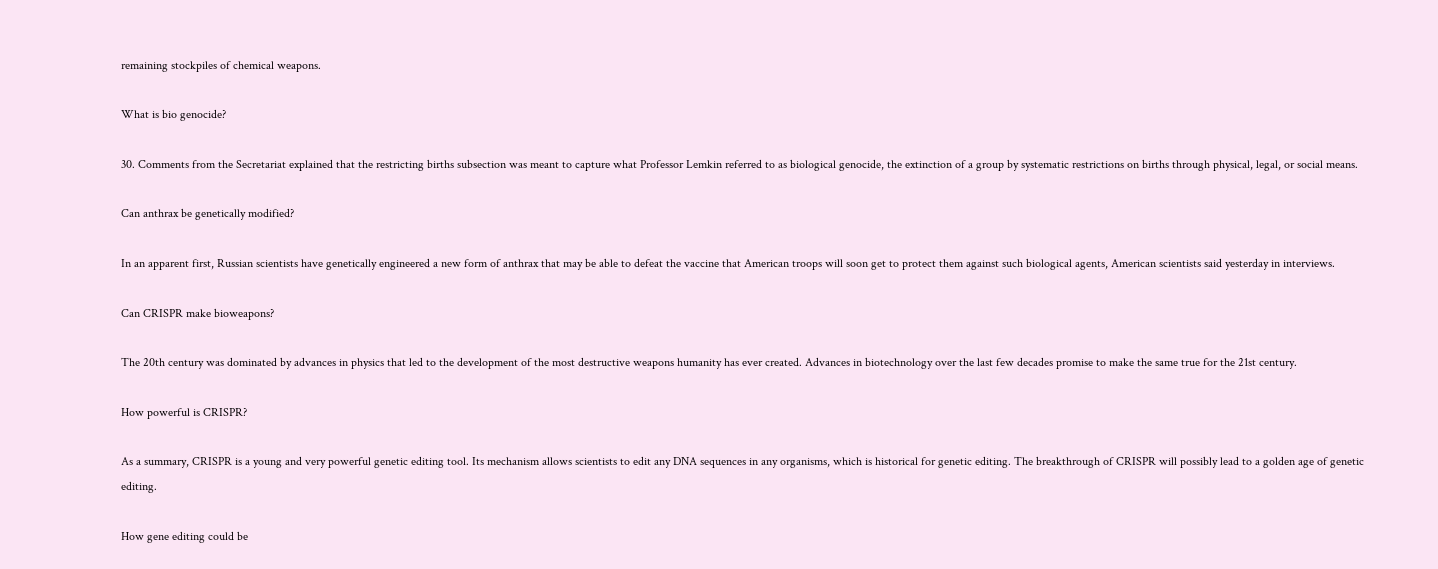remaining stockpiles of chemical weapons.

What is bio genocide?

30. Comments from the Secretariat explained that the restricting births subsection was meant to capture what Professor Lemkin referred to as biological genocide, the extinction of a group by systematic restrictions on births through physical, legal, or social means.

Can anthrax be genetically modified?

In an apparent first, Russian scientists have genetically engineered a new form of anthrax that may be able to defeat the vaccine that American troops will soon get to protect them against such biological agents, American scientists said yesterday in interviews.

Can CRISPR make bioweapons?

The 20th century was dominated by advances in physics that led to the development of the most destructive weapons humanity has ever created. Advances in biotechnology over the last few decades promise to make the same true for the 21st century.

How powerful is CRISPR?

As a summary, CRISPR is a young and very powerful genetic editing tool. Its mechanism allows scientists to edit any DNA sequences in any organisms, which is historical for genetic editing. The breakthrough of CRISPR will possibly lead to a golden age of genetic editing.

How gene editing could be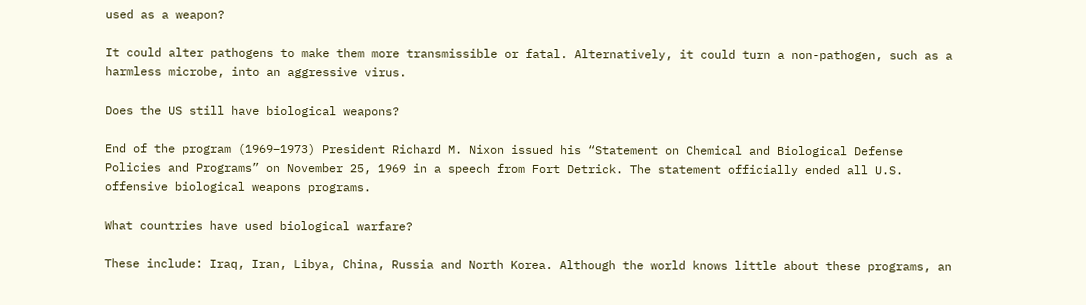used as a weapon?

It could alter pathogens to make them more transmissible or fatal. Alternatively, it could turn a non-pathogen, such as a harmless microbe, into an aggressive virus.

Does the US still have biological weapons?

End of the program (1969–1973) President Richard M. Nixon issued his “Statement on Chemical and Biological Defense Policies and Programs” on November 25, 1969 in a speech from Fort Detrick. The statement officially ended all U.S. offensive biological weapons programs.

What countries have used biological warfare?

These include: Iraq, Iran, Libya, China, Russia and North Korea. Although the world knows little about these programs, an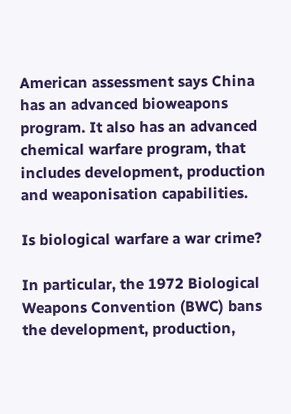American assessment says China has an advanced bioweapons program. It also has an advanced chemical warfare program, that includes development, production and weaponisation capabilities.

Is biological warfare a war crime?

In particular, the 1972 Biological Weapons Convention (BWC) bans the development, production,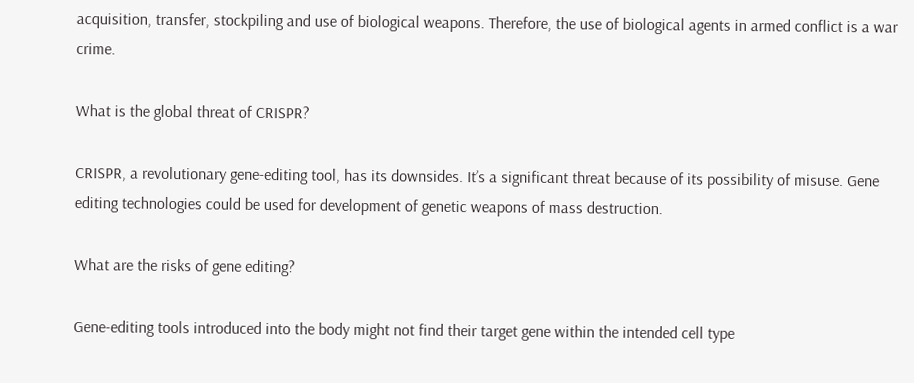acquisition, transfer, stockpiling and use of biological weapons. Therefore, the use of biological agents in armed conflict is a war crime.

What is the global threat of CRISPR?

CRISPR, a revolutionary gene-editing tool, has its downsides. It’s a significant threat because of its possibility of misuse. Gene editing technologies could be used for development of genetic weapons of mass destruction.

What are the risks of gene editing?

Gene-editing tools introduced into the body might not find their target gene within the intended cell type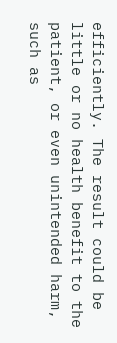efficiently. The result could be little or no health benefit to the patient, or even unintended harm, such as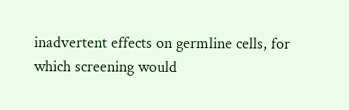inadvertent effects on germline cells, for which screening would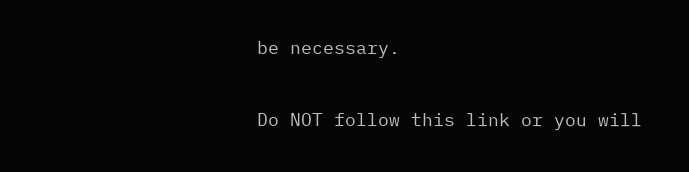be necessary.

Do NOT follow this link or you will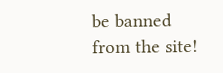be banned from the site!